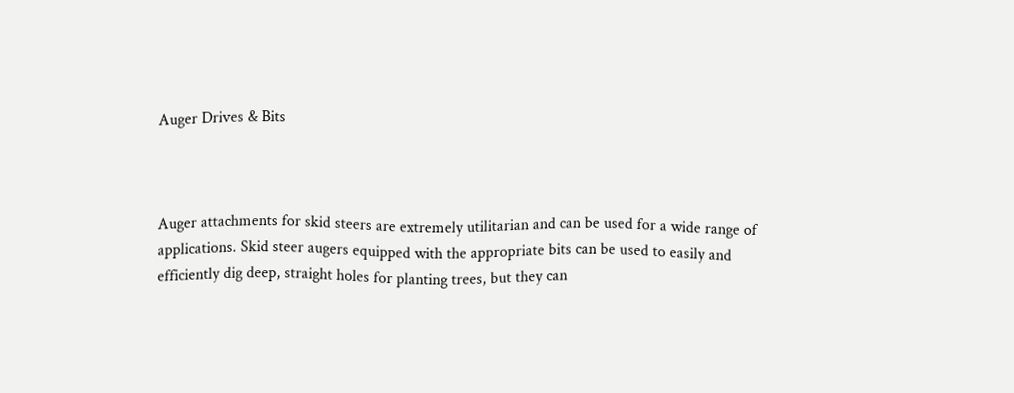Auger Drives & Bits



Auger attachments for skid steers are extremely utilitarian and can be used for a wide range of applications. Skid steer augers equipped with the appropriate bits can be used to easily and efficiently dig deep, straight holes for planting trees, but they can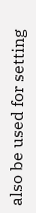also be used for setting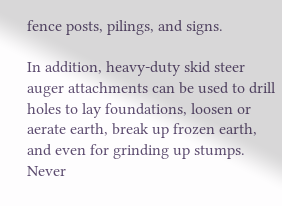fence posts, pilings, and signs.

In addition, heavy-duty skid steer auger attachments can be used to drill holes to lay foundations, loosen or aerate earth, break up frozen earth, and even for grinding up stumps. Never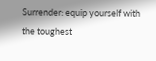Surrender: equip yourself with the toughest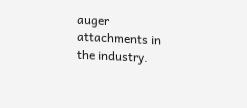auger attachments in the industry.